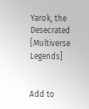Yarok, the Desecrated [Multiverse Legends]


Add to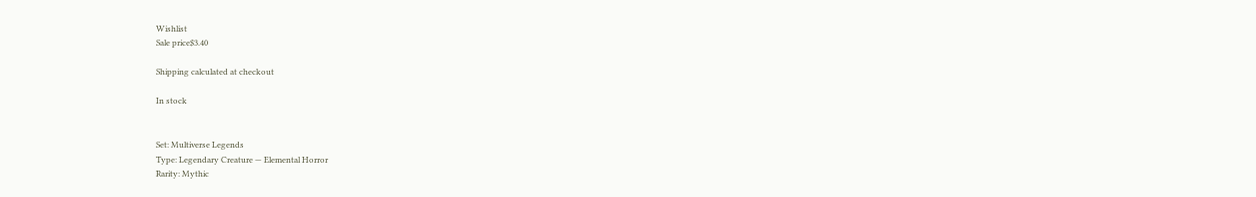Wishlist
Sale price$3.40

Shipping calculated at checkout

In stock


Set: Multiverse Legends
Type: Legendary Creature — Elemental Horror
Rarity: Mythic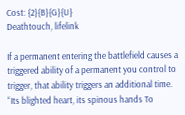Cost: {2}{B}{G}{U}
Deathtouch, lifelink

If a permanent entering the battlefield causes a triggered ability of a permanent you control to trigger, that ability triggers an additional time.
“Its blighted heart, its spinous hands To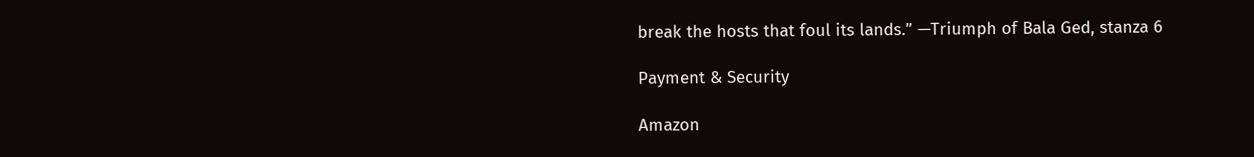break the hosts that foul its lands.” —Triumph of Bala Ged, stanza 6

Payment & Security

Amazon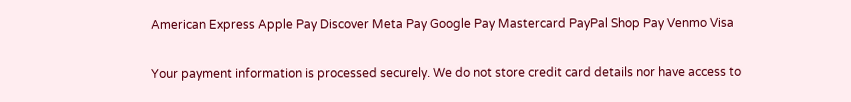American Express Apple Pay Discover Meta Pay Google Pay Mastercard PayPal Shop Pay Venmo Visa

Your payment information is processed securely. We do not store credit card details nor have access to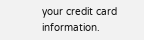your credit card information.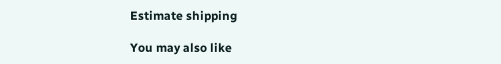Estimate shipping

You may also like